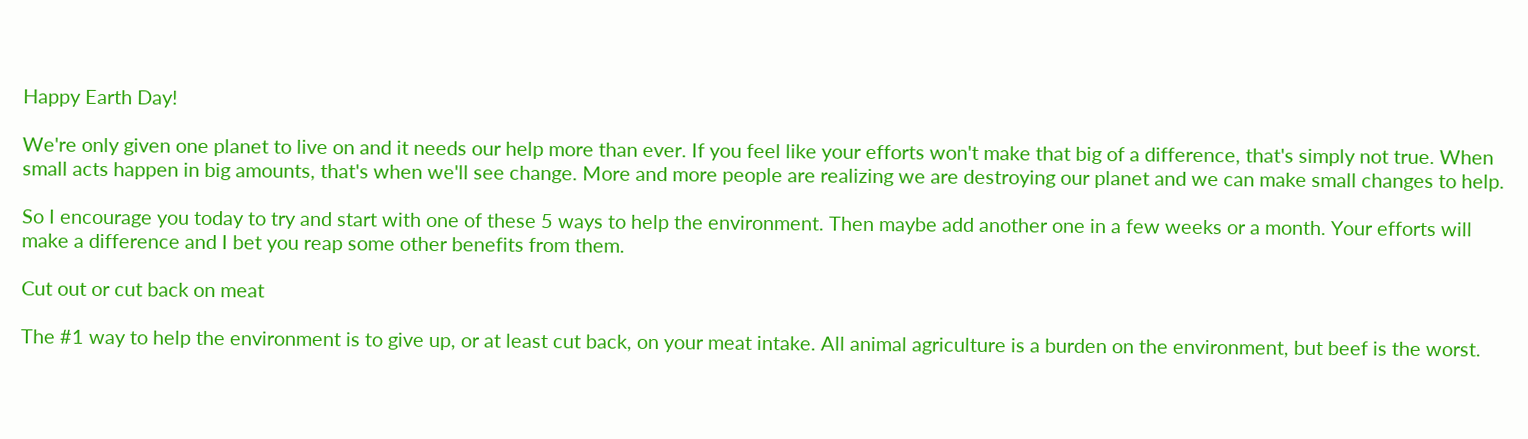Happy Earth Day!

We're only given one planet to live on and it needs our help more than ever. If you feel like your efforts won't make that big of a difference, that's simply not true. When small acts happen in big amounts, that's when we'll see change. More and more people are realizing we are destroying our planet and we can make small changes to help.

So I encourage you today to try and start with one of these 5 ways to help the environment. Then maybe add another one in a few weeks or a month. Your efforts will make a difference and I bet you reap some other benefits from them.

Cut out or cut back on meat

The #1 way to help the environment is to give up, or at least cut back, on your meat intake. All animal agriculture is a burden on the environment, but beef is the worst.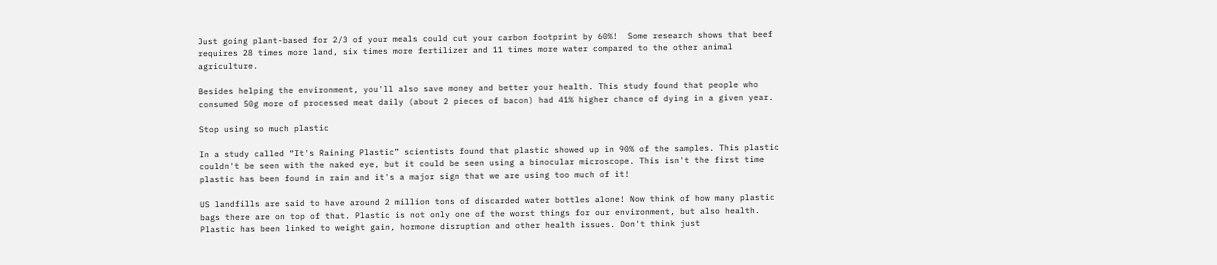Just going plant-based for 2/3 of your meals could cut your carbon footprint by 60%!  Some research shows that beef requires 28 times more land, six times more fertilizer and 11 times more water compared to the other animal agriculture.

Besides helping the environment, you'll also save money and better your health. This study found that people who consumed 50g more of processed meat daily (about 2 pieces of bacon) had 41% higher chance of dying in a given year.

Stop using so much plastic

In a study called “It's Raining Plastic” scientists found that plastic showed up in 90% of the samples. This plastic couldn't be seen with the naked eye, but it could be seen using a binocular microscope. This isn't the first time plastic has been found in rain and it's a major sign that we are using too much of it!

US landfills are said to have around 2 million tons of discarded water bottles alone! Now think of how many plastic bags there are on top of that. Plastic is not only one of the worst things for our environment, but also health. Plastic has been linked to weight gain, hormone disruption and other health issues. Don't think just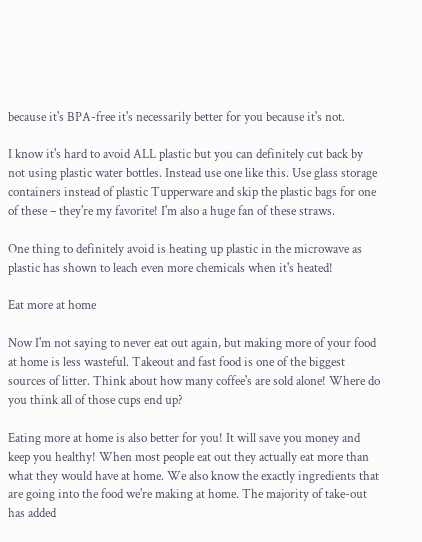because it's BPA-free it's necessarily better for you because it's not.

I know it's hard to avoid ALL plastic but you can definitely cut back by not using plastic water bottles. Instead use one like this. Use glass storage containers instead of plastic Tupperware and skip the plastic bags for one of these – they're my favorite! I'm also a huge fan of these straws.

One thing to definitely avoid is heating up plastic in the microwave as plastic has shown to leach even more chemicals when it's heated!

Eat more at home

Now I'm not saying to never eat out again, but making more of your food at home is less wasteful. Takeout and fast food is one of the biggest sources of litter. Think about how many coffee's are sold alone! Where do you think all of those cups end up?

Eating more at home is also better for you! It will save you money and keep you healthy! When most people eat out they actually eat more than what they would have at home. We also know the exactly ingredients that are going into the food we're making at home. The majority of take-out has added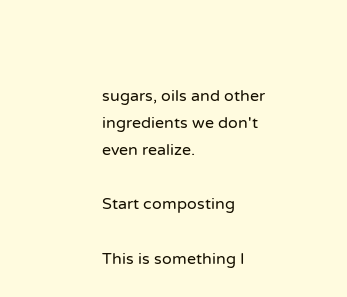sugars, oils and other ingredients we don't even realize.

Start composting

This is something I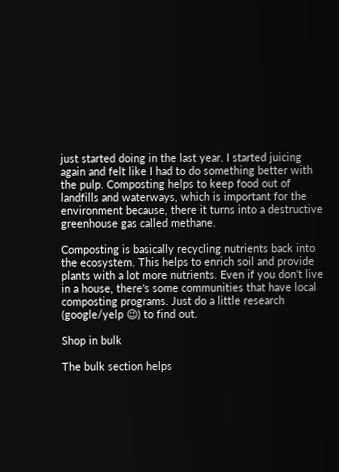just started doing in the last year. I started juicing again and felt like I had to do something better with the pulp. Composting helps to keep food out of landfills and waterways, which is important for the environment because, there it turns into a destructive greenhouse gas called methane.

Composting is basically recycling nutrients back into the ecosystem. This helps to enrich soil and provide plants with a lot more nutrients. Even if you don't live in a house, there's some communities that have local composting programs. Just do a little research (google/yelp 😉) to find out.

Shop in bulk

The bulk section helps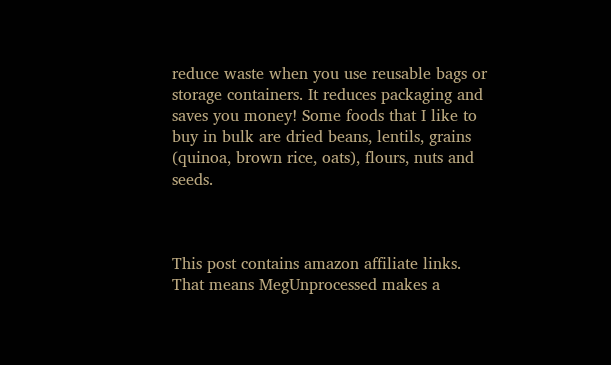reduce waste when you use reusable bags or storage containers. It reduces packaging and saves you money! Some foods that I like to buy in bulk are dried beans, lentils, grains (quinoa, brown rice, oats), flours, nuts and seeds.



This post contains amazon affiliate links. That means MegUnprocessed makes a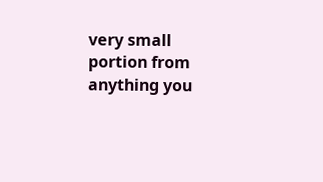very small portion from anything you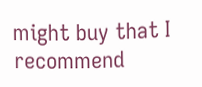might buy that I recommend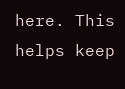here. This helps keep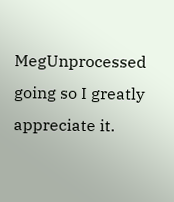MegUnprocessed going so I greatly appreciate it.